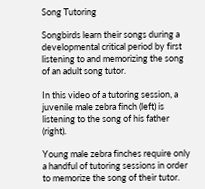Song Tutoring

Songbirds learn their songs during a developmental critical period by first listening to and memorizing the song of an adult song tutor.

In this video of a tutoring session, a juvenile male zebra finch (left) is listening to the song of his father (right).

Young male zebra finches require only a handful of tutoring sessions in order to memorize the song of their tutor.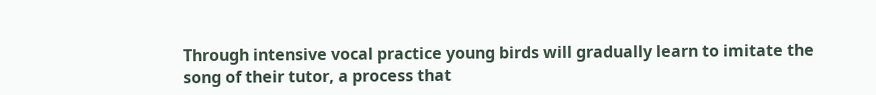Through intensive vocal practice young birds will gradually learn to imitate the song of their tutor, a process that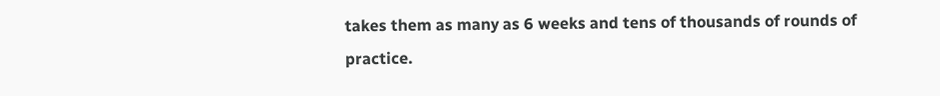takes them as many as 6 weeks and tens of thousands of rounds of practice.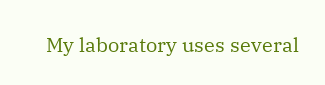My laboratory uses several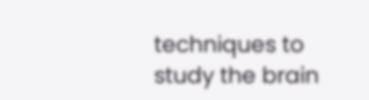techniques to study the brain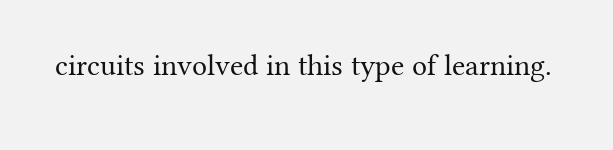circuits involved in this type of learning.